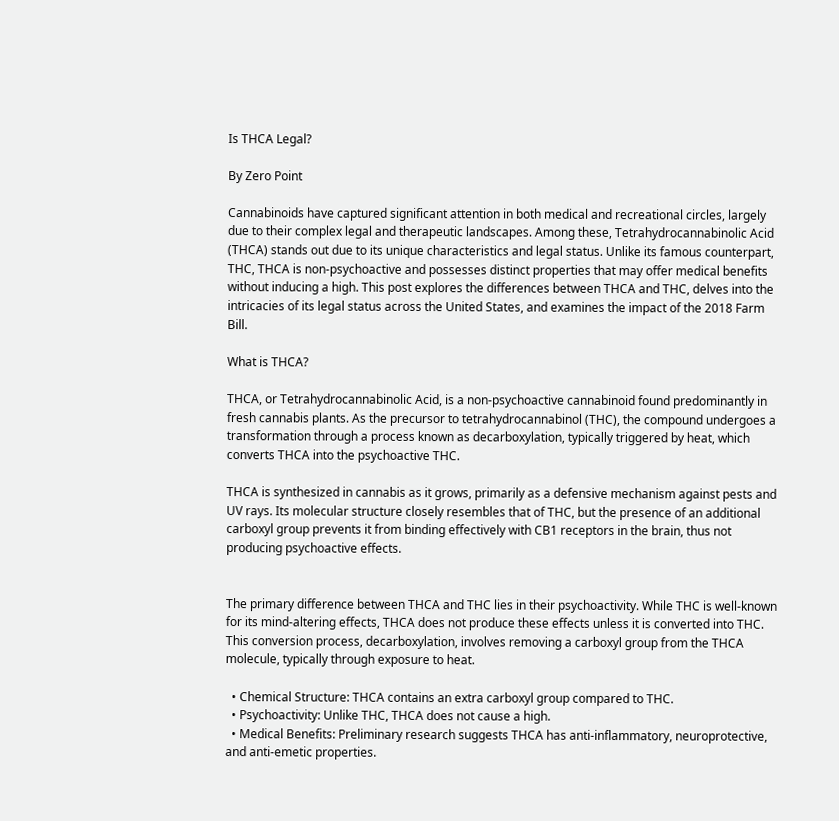Is THCA Legal?

By Zero Point

Cannabinoids have captured significant attention in both medical and recreational circles, largely due to their complex legal and therapeutic landscapes. Among these, Tetrahydrocannabinolic Acid (THCA) stands out due to its unique characteristics and legal status. Unlike its famous counterpart, THC, THCA is non-psychoactive and possesses distinct properties that may offer medical benefits without inducing a high. This post explores the differences between THCA and THC, delves into the intricacies of its legal status across the United States, and examines the impact of the 2018 Farm Bill.

What is THCA?

THCA, or Tetrahydrocannabinolic Acid, is a non-psychoactive cannabinoid found predominantly in fresh cannabis plants. As the precursor to tetrahydrocannabinol (THC), the compound undergoes a transformation through a process known as decarboxylation, typically triggered by heat, which converts THCA into the psychoactive THC.

THCA is synthesized in cannabis as it grows, primarily as a defensive mechanism against pests and UV rays. Its molecular structure closely resembles that of THC, but the presence of an additional carboxyl group prevents it from binding effectively with CB1 receptors in the brain, thus not producing psychoactive effects.


The primary difference between THCA and THC lies in their psychoactivity. While THC is well-known for its mind-altering effects, THCA does not produce these effects unless it is converted into THC. This conversion process, decarboxylation, involves removing a carboxyl group from the THCA molecule, typically through exposure to heat.

  • Chemical Structure: THCA contains an extra carboxyl group compared to THC.
  • Psychoactivity: Unlike THC, THCA does not cause a high.
  • Medical Benefits: Preliminary research suggests THCA has anti-inflammatory, neuroprotective, and anti-emetic properties.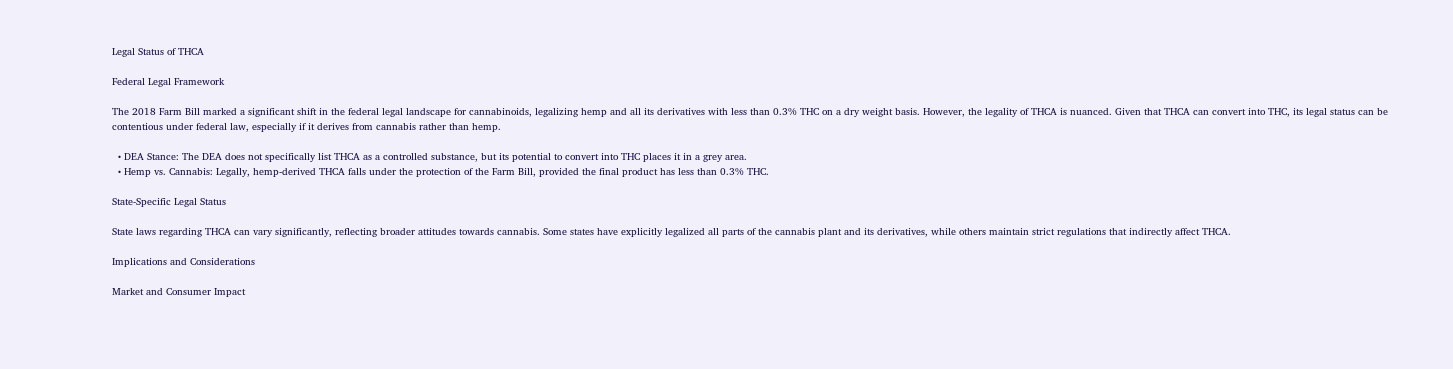Legal Status of THCA

Federal Legal Framework

The 2018 Farm Bill marked a significant shift in the federal legal landscape for cannabinoids, legalizing hemp and all its derivatives with less than 0.3% THC on a dry weight basis. However, the legality of THCA is nuanced. Given that THCA can convert into THC, its legal status can be contentious under federal law, especially if it derives from cannabis rather than hemp.

  • DEA Stance: The DEA does not specifically list THCA as a controlled substance, but its potential to convert into THC places it in a grey area.
  • Hemp vs. Cannabis: Legally, hemp-derived THCA falls under the protection of the Farm Bill, provided the final product has less than 0.3% THC.

State-Specific Legal Status

State laws regarding THCA can vary significantly, reflecting broader attitudes towards cannabis. Some states have explicitly legalized all parts of the cannabis plant and its derivatives, while others maintain strict regulations that indirectly affect THCA.

Implications and Considerations

Market and Consumer Impact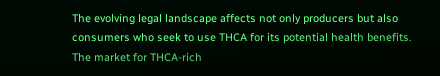The evolving legal landscape affects not only producers but also consumers who seek to use THCA for its potential health benefits. The market for THCA-rich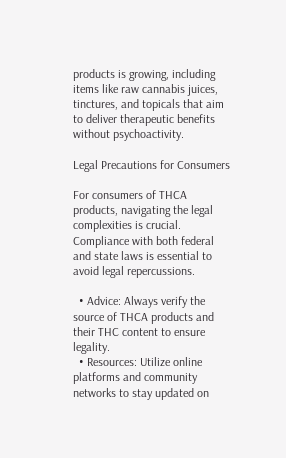products is growing, including items like raw cannabis juices, tinctures, and topicals that aim to deliver therapeutic benefits without psychoactivity.

Legal Precautions for Consumers

For consumers of THCA products, navigating the legal complexities is crucial. Compliance with both federal and state laws is essential to avoid legal repercussions.

  • Advice: Always verify the source of THCA products and their THC content to ensure legality.
  • Resources: Utilize online platforms and community networks to stay updated on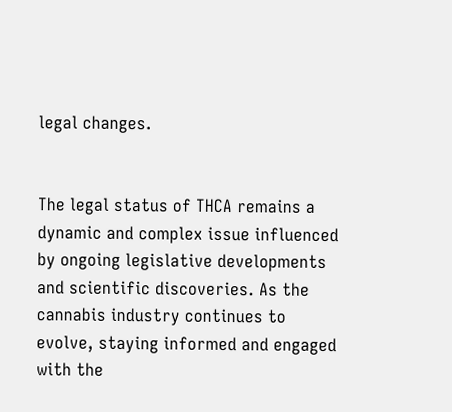legal changes.


The legal status of THCA remains a dynamic and complex issue influenced by ongoing legislative developments and scientific discoveries. As the cannabis industry continues to evolve, staying informed and engaged with the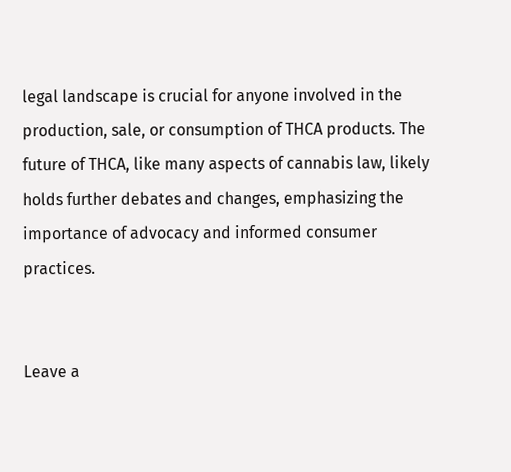legal landscape is crucial for anyone involved in the production, sale, or consumption of THCA products. The future of THCA, like many aspects of cannabis law, likely holds further debates and changes, emphasizing the importance of advocacy and informed consumer practices.


Leave a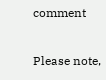comment

Please note,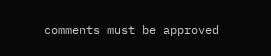comments must be approved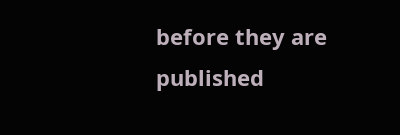before they are published